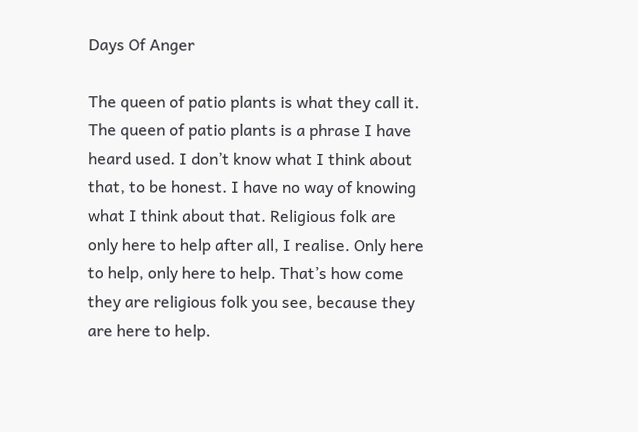Days Of Anger

The queen of patio plants is what they call it. The queen of patio plants is a phrase I have heard used. I don’t know what I think about that, to be honest. I have no way of knowing what I think about that. Religious folk are only here to help after all, I realise. Only here to help, only here to help. That’s how come they are religious folk you see, because they are here to help.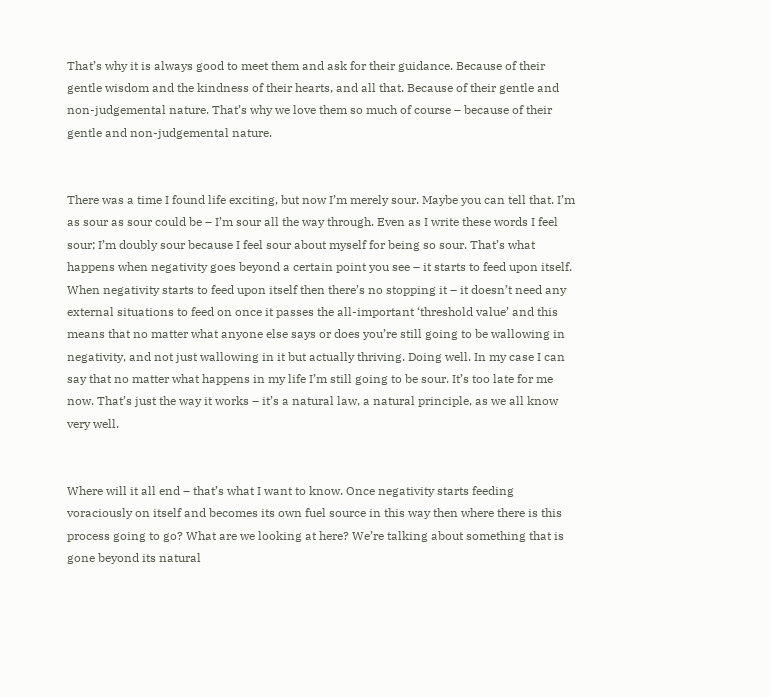That’s why it is always good to meet them and ask for their guidance. Because of their gentle wisdom and the kindness of their hearts, and all that. Because of their gentle and non-judgemental nature. That’s why we love them so much of course – because of their gentle and non-judgemental nature.


There was a time I found life exciting, but now I’m merely sour. Maybe you can tell that. I’m as sour as sour could be – I’m sour all the way through. Even as I write these words I feel sour; I’m doubly sour because I feel sour about myself for being so sour. That’s what happens when negativity goes beyond a certain point you see – it starts to feed upon itself. When negativity starts to feed upon itself then there’s no stopping it – it doesn’t need any external situations to feed on once it passes the all-important ‘threshold value’ and this means that no matter what anyone else says or does you’re still going to be wallowing in negativity, and not just wallowing in it but actually thriving. Doing well. In my case I can say that no matter what happens in my life I’m still going to be sour. It’s too late for me now. That’s just the way it works – it’s a natural law, a natural principle, as we all know very well.


Where will it all end – that’s what I want to know. Once negativity starts feeding voraciously on itself and becomes its own fuel source in this way then where there is this process going to go? What are we looking at here? We’re talking about something that is gone beyond its natural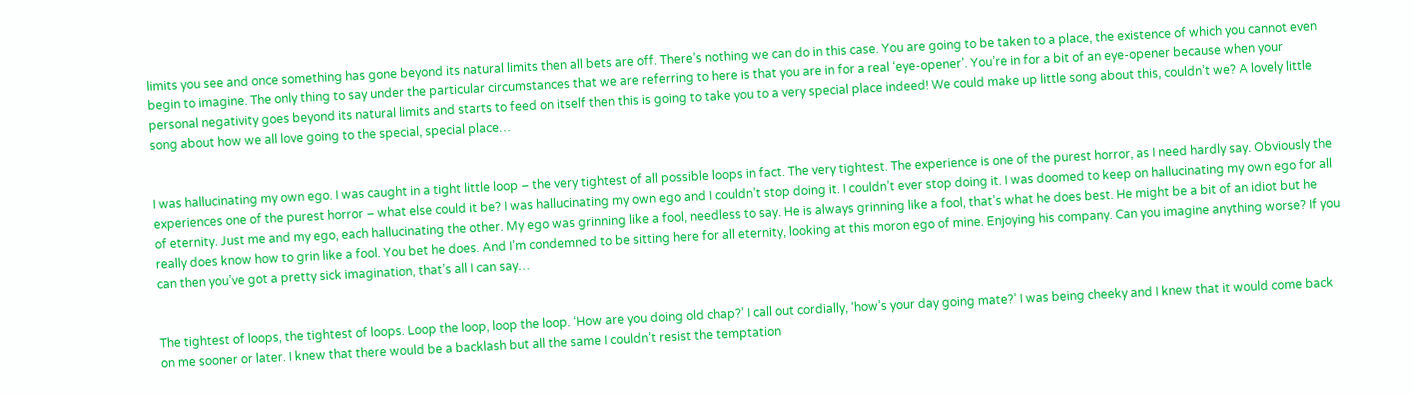limits you see and once something has gone beyond its natural limits then all bets are off. There’s nothing we can do in this case. You are going to be taken to a place, the existence of which you cannot even begin to imagine. The only thing to say under the particular circumstances that we are referring to here is that you are in for a real ‘eye-opener’. You’re in for a bit of an eye-opener because when your personal negativity goes beyond its natural limits and starts to feed on itself then this is going to take you to a very special place indeed! We could make up little song about this, couldn’t we? A lovely little song about how we all love going to the special, special place…


I was hallucinating my own ego. I was caught in a tight little loop – the very tightest of all possible loops in fact. The very tightest. The experience is one of the purest horror, as I need hardly say. Obviously the experiences one of the purest horror – what else could it be? I was hallucinating my own ego and I couldn’t stop doing it. I couldn’t ever stop doing it. I was doomed to keep on hallucinating my own ego for all of eternity. Just me and my ego, each hallucinating the other. My ego was grinning like a fool, needless to say. He is always grinning like a fool, that’s what he does best. He might be a bit of an idiot but he really does know how to grin like a fool. You bet he does. And I’m condemned to be sitting here for all eternity, looking at this moron ego of mine. Enjoying his company. Can you imagine anything worse? If you can then you’ve got a pretty sick imagination, that’s all I can say…


The tightest of loops, the tightest of loops. Loop the loop, loop the loop. ‘How are you doing old chap?’ I call out cordially, ‘how’s your day going mate?’ I was being cheeky and I knew that it would come back on me sooner or later. I knew that there would be a backlash but all the same I couldn’t resist the temptation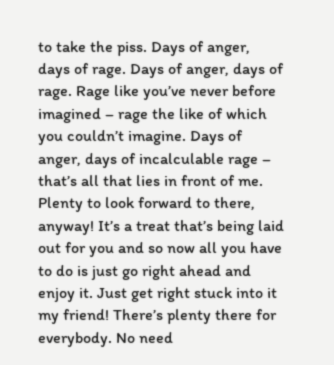to take the piss. Days of anger, days of rage. Days of anger, days of rage. Rage like you’ve never before imagined – rage the like of which you couldn’t imagine. Days of anger, days of incalculable rage – that’s all that lies in front of me. Plenty to look forward to there, anyway! It’s a treat that’s being laid out for you and so now all you have to do is just go right ahead and enjoy it. Just get right stuck into it my friend! There’s plenty there for everybody. No need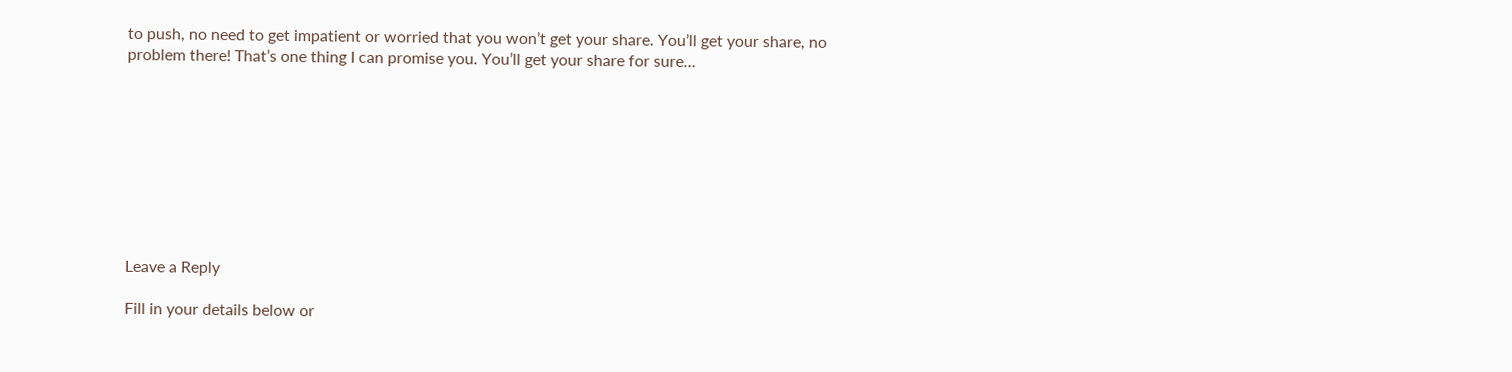to push, no need to get impatient or worried that you won’t get your share. You’ll get your share, no problem there! That’s one thing I can promise you. You’ll get your share for sure…









Leave a Reply

Fill in your details below or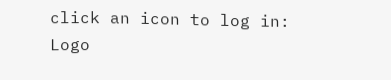click an icon to log in: Logo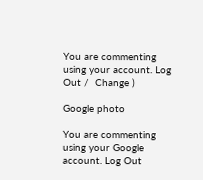You are commenting using your account. Log Out /  Change )

Google photo

You are commenting using your Google account. Log Out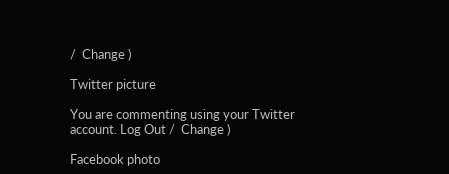/  Change )

Twitter picture

You are commenting using your Twitter account. Log Out /  Change )

Facebook photo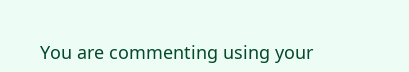You are commenting using your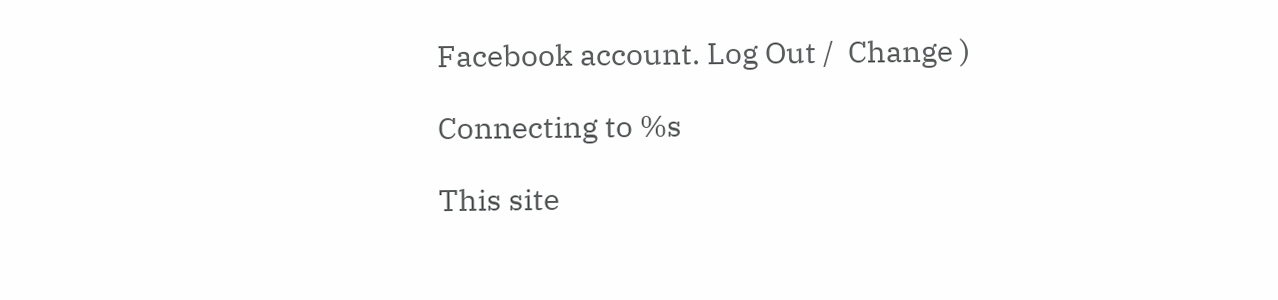Facebook account. Log Out /  Change )

Connecting to %s

This site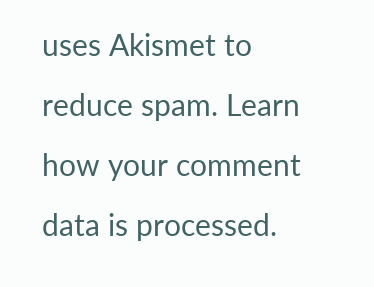uses Akismet to reduce spam. Learn how your comment data is processed.